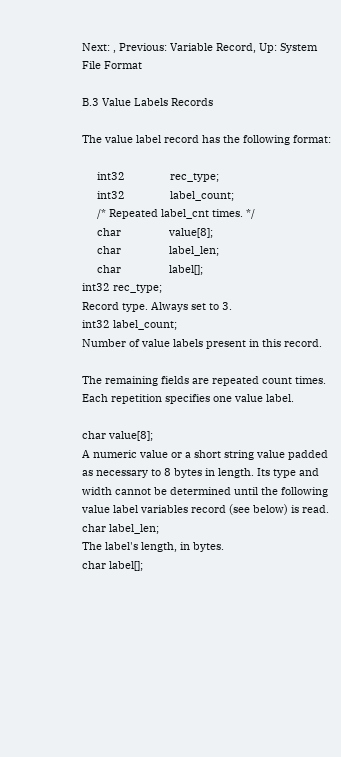Next: , Previous: Variable Record, Up: System File Format

B.3 Value Labels Records

The value label record has the following format:

     int32               rec_type;
     int32               label_count;
     /* Repeated label_cnt times. */
     char                value[8];
     char                label_len;
     char                label[];
int32 rec_type;
Record type. Always set to 3.
int32 label_count;
Number of value labels present in this record.

The remaining fields are repeated count times. Each repetition specifies one value label.

char value[8];
A numeric value or a short string value padded as necessary to 8 bytes in length. Its type and width cannot be determined until the following value label variables record (see below) is read.
char label_len;
The label's length, in bytes.
char label[];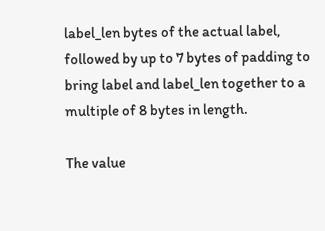label_len bytes of the actual label, followed by up to 7 bytes of padding to bring label and label_len together to a multiple of 8 bytes in length.

The value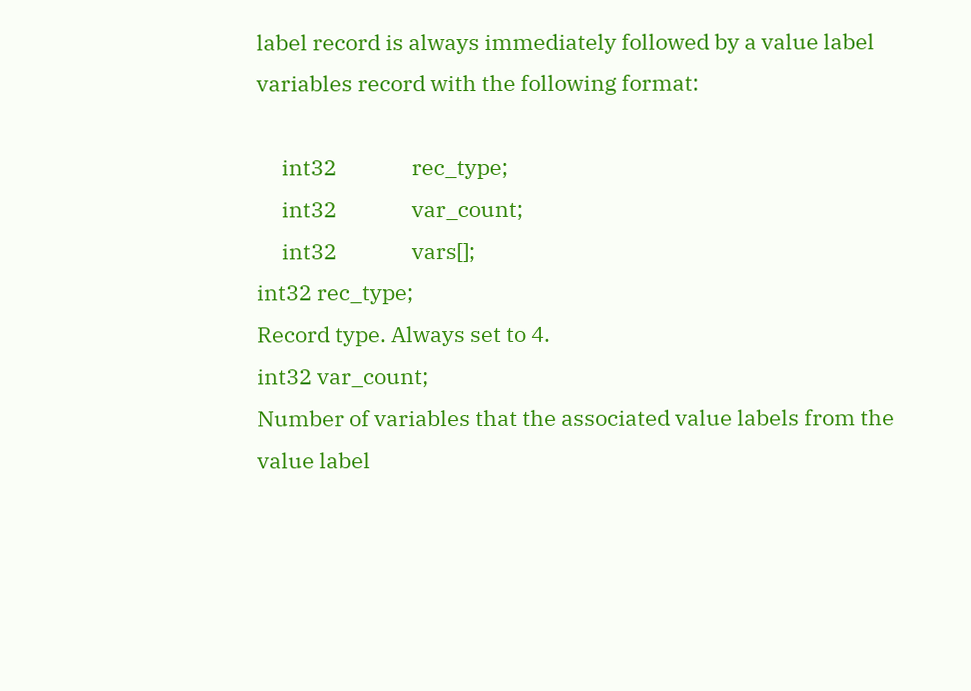label record is always immediately followed by a value label variables record with the following format:

     int32               rec_type;
     int32               var_count;
     int32               vars[];
int32 rec_type;
Record type. Always set to 4.
int32 var_count;
Number of variables that the associated value labels from the value label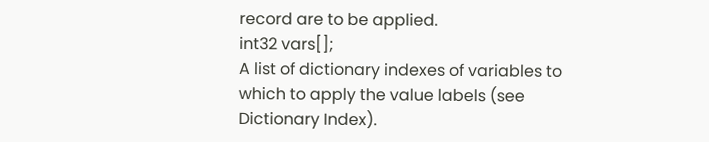record are to be applied.
int32 vars[];
A list of dictionary indexes of variables to which to apply the value labels (see Dictionary Index).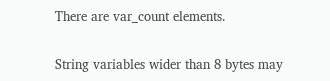There are var_count elements.

String variables wider than 8 bytes may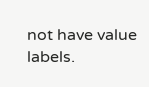not have value labels.